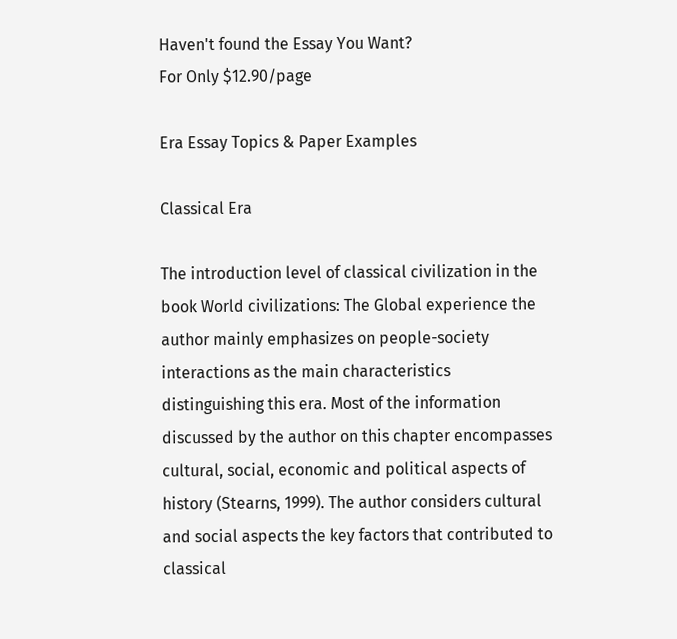Haven't found the Essay You Want?
For Only $12.90/page

Era Essay Topics & Paper Examples

Classical Era

The introduction level of classical civilization in the book World civilizations: The Global experience the author mainly emphasizes on people-society interactions as the main characteristics distinguishing this era. Most of the information discussed by the author on this chapter encompasses cultural, social, economic and political aspects of history (Stearns, 1999). The author considers cultural and social aspects the key factors that contributed to classical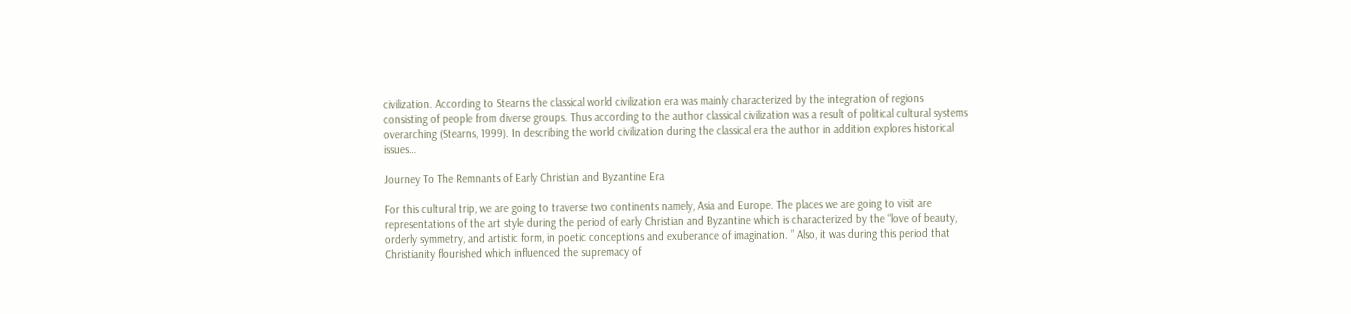civilization. According to Stearns the classical world civilization era was mainly characterized by the integration of regions consisting of people from diverse groups. Thus according to the author classical civilization was a result of political cultural systems overarching (Stearns, 1999). In describing the world civilization during the classical era the author in addition explores historical issues…

Journey To The Remnants of Early Christian and Byzantine Era

For this cultural trip, we are going to traverse two continents namely, Asia and Europe. The places we are going to visit are representations of the art style during the period of early Christian and Byzantine which is characterized by the “love of beauty, orderly symmetry, and artistic form, in poetic conceptions and exuberance of imagination. ” Also, it was during this period that Christianity flourished which influenced the supremacy of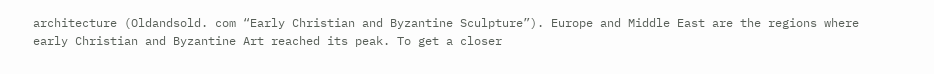architecture (Oldandsold. com “Early Christian and Byzantine Sculpture”). Europe and Middle East are the regions where early Christian and Byzantine Art reached its peak. To get a closer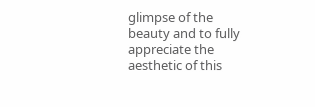glimpse of the beauty and to fully appreciate the aesthetic of this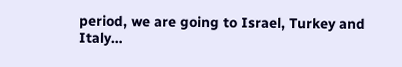period, we are going to Israel, Turkey and Italy…